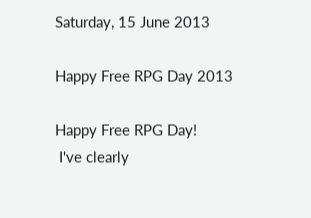Saturday, 15 June 2013

Happy Free RPG Day 2013

Happy Free RPG Day!
 I've clearly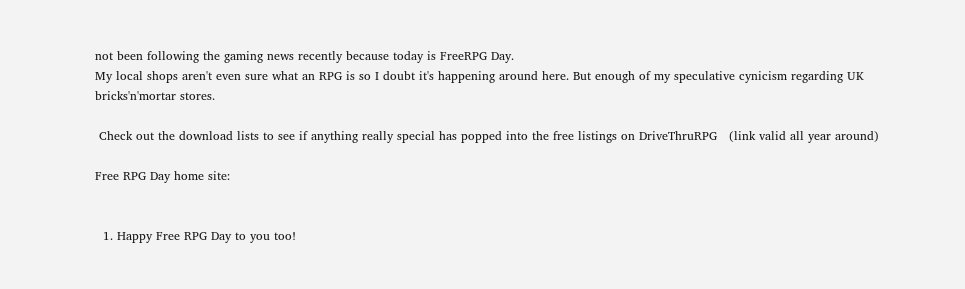not been following the gaming news recently because today is FreeRPG Day.
My local shops aren't even sure what an RPG is so I doubt it's happening around here. But enough of my speculative cynicism regarding UK bricks'n'mortar stores.

 Check out the download lists to see if anything really special has popped into the free listings on DriveThruRPG   (link valid all year around)

Free RPG Day home site:


  1. Happy Free RPG Day to you too!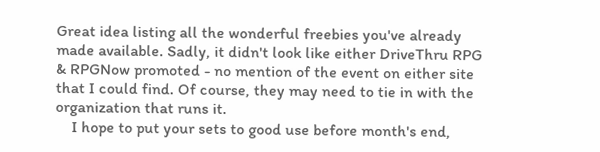Great idea listing all the wonderful freebies you've already made available. Sadly, it didn't look like either DriveThru RPG & RPGNow promoted - no mention of the event on either site that I could find. Of course, they may need to tie in with the organization that runs it.
    I hope to put your sets to good use before month's end,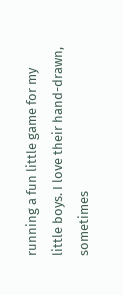running a fun little game for my little boys. I love their hand-drawn, sometimes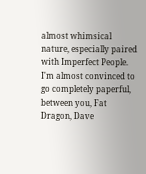almost whimsical nature, especially paired with Imperfect People. I'm almost convinced to go completely paperful, between you, Fat Dragon, Dave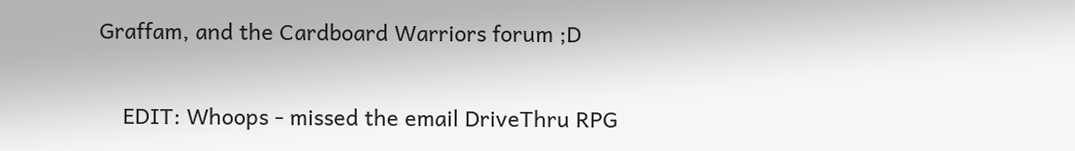Graffam, and the Cardboard Warriors forum ;D


    EDIT: Whoops - missed the email DriveThru RPG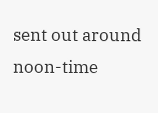sent out around noon-time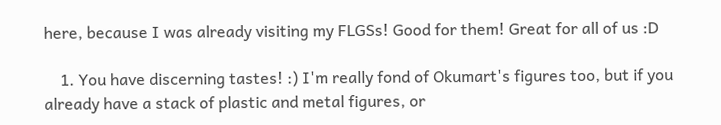here, because I was already visiting my FLGSs! Good for them! Great for all of us :D

    1. You have discerning tastes! :) I'm really fond of Okumart's figures too, but if you already have a stack of plastic and metal figures, or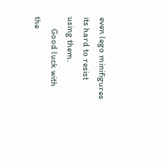even lego minifigures its hard to resist using them.
      Good luck with the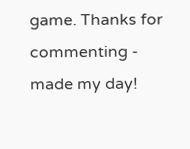game. Thanks for commenting - made my day!